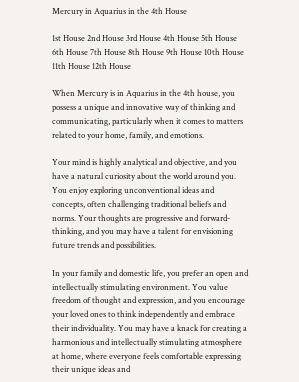Mercury in Aquarius in the 4th House

1st House 2nd House 3rd House 4th House 5th House 6th House 7th House 8th House 9th House 10th House 11th House 12th House

When Mercury is in Aquarius in the 4th house, you possess a unique and innovative way of thinking and communicating, particularly when it comes to matters related to your home, family, and emotions.

Your mind is highly analytical and objective, and you have a natural curiosity about the world around you. You enjoy exploring unconventional ideas and concepts, often challenging traditional beliefs and norms. Your thoughts are progressive and forward-thinking, and you may have a talent for envisioning future trends and possibilities.

In your family and domestic life, you prefer an open and intellectually stimulating environment. You value freedom of thought and expression, and you encourage your loved ones to think independently and embrace their individuality. You may have a knack for creating a harmonious and intellectually stimulating atmosphere at home, where everyone feels comfortable expressing their unique ideas and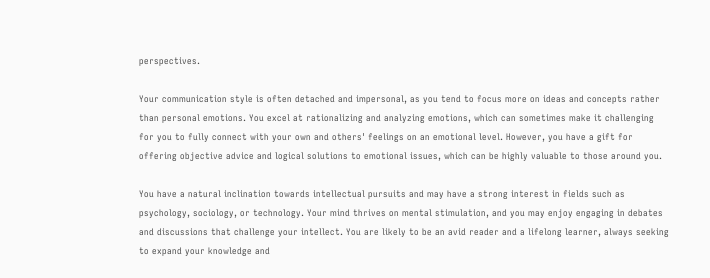perspectives.

Your communication style is often detached and impersonal, as you tend to focus more on ideas and concepts rather than personal emotions. You excel at rationalizing and analyzing emotions, which can sometimes make it challenging for you to fully connect with your own and others' feelings on an emotional level. However, you have a gift for offering objective advice and logical solutions to emotional issues, which can be highly valuable to those around you.

You have a natural inclination towards intellectual pursuits and may have a strong interest in fields such as psychology, sociology, or technology. Your mind thrives on mental stimulation, and you may enjoy engaging in debates and discussions that challenge your intellect. You are likely to be an avid reader and a lifelong learner, always seeking to expand your knowledge and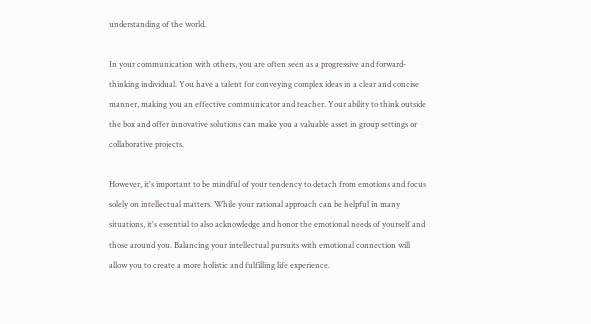understanding of the world.

In your communication with others, you are often seen as a progressive and forward-thinking individual. You have a talent for conveying complex ideas in a clear and concise manner, making you an effective communicator and teacher. Your ability to think outside the box and offer innovative solutions can make you a valuable asset in group settings or collaborative projects.

However, it's important to be mindful of your tendency to detach from emotions and focus solely on intellectual matters. While your rational approach can be helpful in many situations, it's essential to also acknowledge and honor the emotional needs of yourself and those around you. Balancing your intellectual pursuits with emotional connection will allow you to create a more holistic and fulfilling life experience.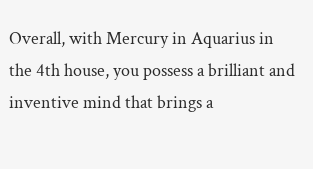Overall, with Mercury in Aquarius in the 4th house, you possess a brilliant and inventive mind that brings a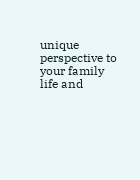unique perspective to your family life and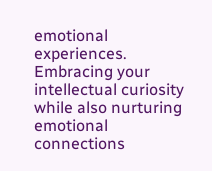emotional experiences. Embracing your intellectual curiosity while also nurturing emotional connections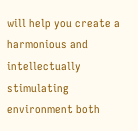will help you create a harmonious and intellectually stimulating environment both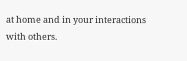at home and in your interactions with others.